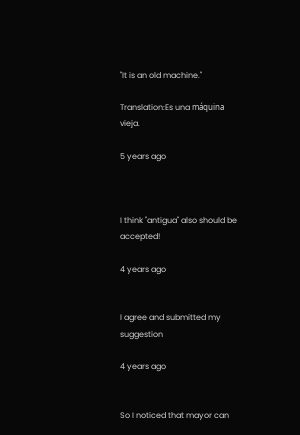"It is an old machine."

Translation:Es una máquina vieja.

5 years ago



I think "antigua" also should be accepted!

4 years ago


I agree and submitted my suggestion

4 years ago


So I noticed that mayor can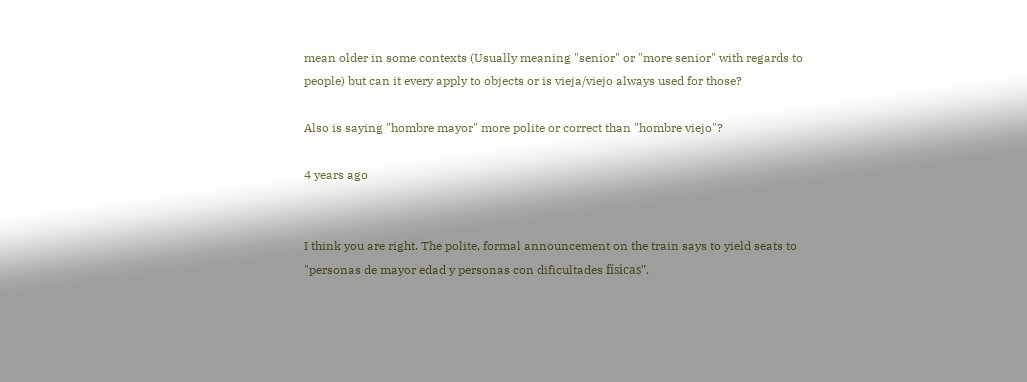mean older in some contexts (Usually meaning "senior" or "more senior" with regards to people) but can it every apply to objects or is vieja/viejo always used for those?

Also is saying "hombre mayor" more polite or correct than "hombre viejo"?

4 years ago


I think you are right. The polite, formal announcement on the train says to yield seats to "personas de mayor edad y personas con dificultades físicas".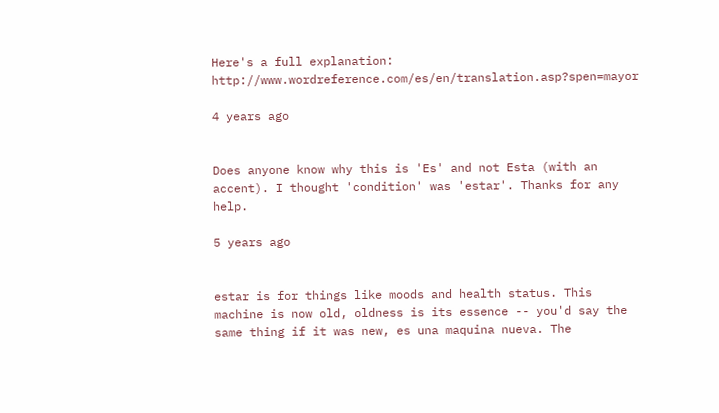Here's a full explanation: http://www.wordreference.com/es/en/translation.asp?spen=mayor

4 years ago


Does anyone know why this is 'Es' and not Esta (with an accent). I thought 'condition' was 'estar'. Thanks for any help.

5 years ago


estar is for things like moods and health status. This machine is now old, oldness is its essence -- you'd say the same thing if it was new, es una maquina nueva. The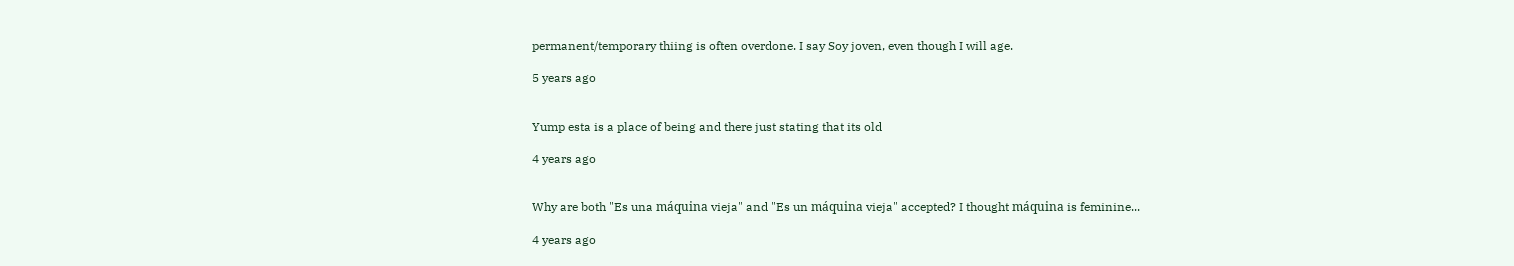permanent/temporary thiing is often overdone. I say Soy joven, even though I will age.

5 years ago


Yump esta is a place of being and there just stating that its old

4 years ago


Why are both "Es una máquina vieja" and "Es un máquina vieja" accepted? I thought máquina is feminine...

4 years ago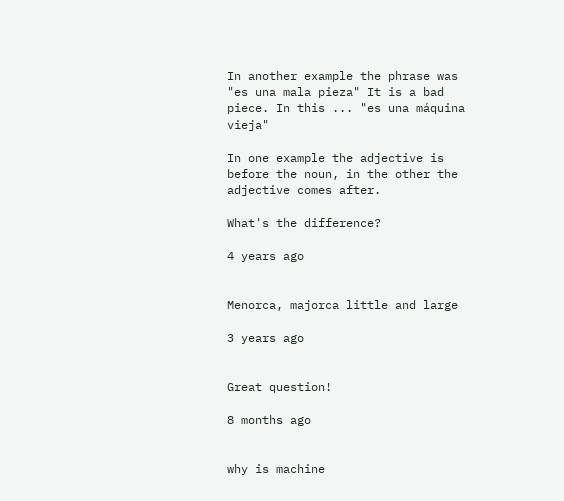In another example the phrase was "es una mala pieza" It is a bad piece. In this ... "es una máquina vieja"

In one example the adjective is before the noun, in the other the adjective comes after.

What's the difference?

4 years ago


Menorca, majorca little and large

3 years ago


Great question!

8 months ago


why is machine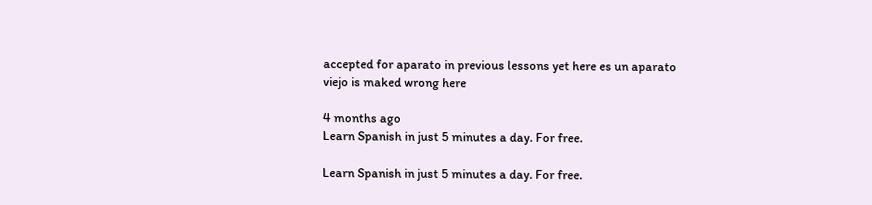accepted for aparato in previous lessons yet here es un aparato viejo is maked wrong here

4 months ago
Learn Spanish in just 5 minutes a day. For free.

Learn Spanish in just 5 minutes a day. For free.